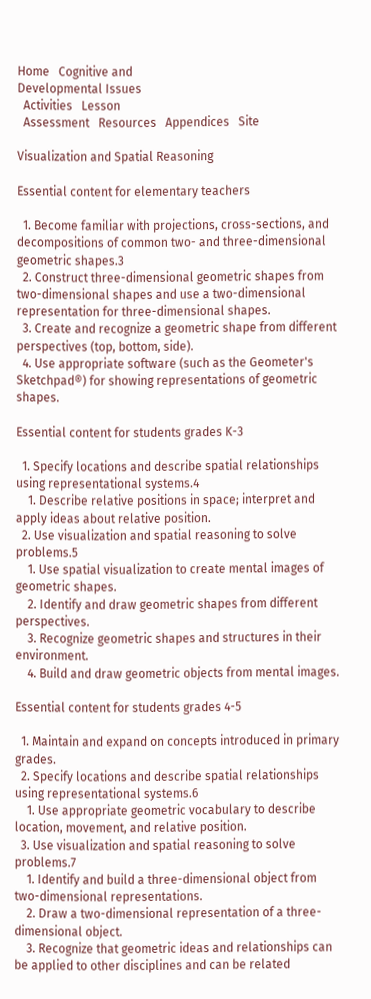Home   Cognitive and
Developmental Issues
  Activities   Lesson
  Assessment   Resources   Appendices   Site

Visualization and Spatial Reasoning

Essential content for elementary teachers

  1. Become familiar with projections, cross-sections, and decompositions of common two- and three-dimensional geometric shapes.3
  2. Construct three-dimensional geometric shapes from two-dimensional shapes and use a two-dimensional representation for three-dimensional shapes.
  3. Create and recognize a geometric shape from different perspectives (top, bottom, side).
  4. Use appropriate software (such as the Geometer's Sketchpad®) for showing representations of geometric shapes.

Essential content for students grades K-3

  1. Specify locations and describe spatial relationships using representational systems.4
    1. Describe relative positions in space; interpret and apply ideas about relative position.
  2. Use visualization and spatial reasoning to solve problems.5
    1. Use spatial visualization to create mental images of geometric shapes.
    2. Identify and draw geometric shapes from different perspectives.
    3. Recognize geometric shapes and structures in their environment.
    4. Build and draw geometric objects from mental images.

Essential content for students grades 4-5

  1. Maintain and expand on concepts introduced in primary grades.
  2. Specify locations and describe spatial relationships using representational systems.6
    1. Use appropriate geometric vocabulary to describe location, movement, and relative position.
  3. Use visualization and spatial reasoning to solve problems.7
    1. Identify and build a three-dimensional object from two-dimensional representations.
    2. Draw a two-dimensional representation of a three-dimensional object.
    3. Recognize that geometric ideas and relationships can be applied to other disciplines and can be related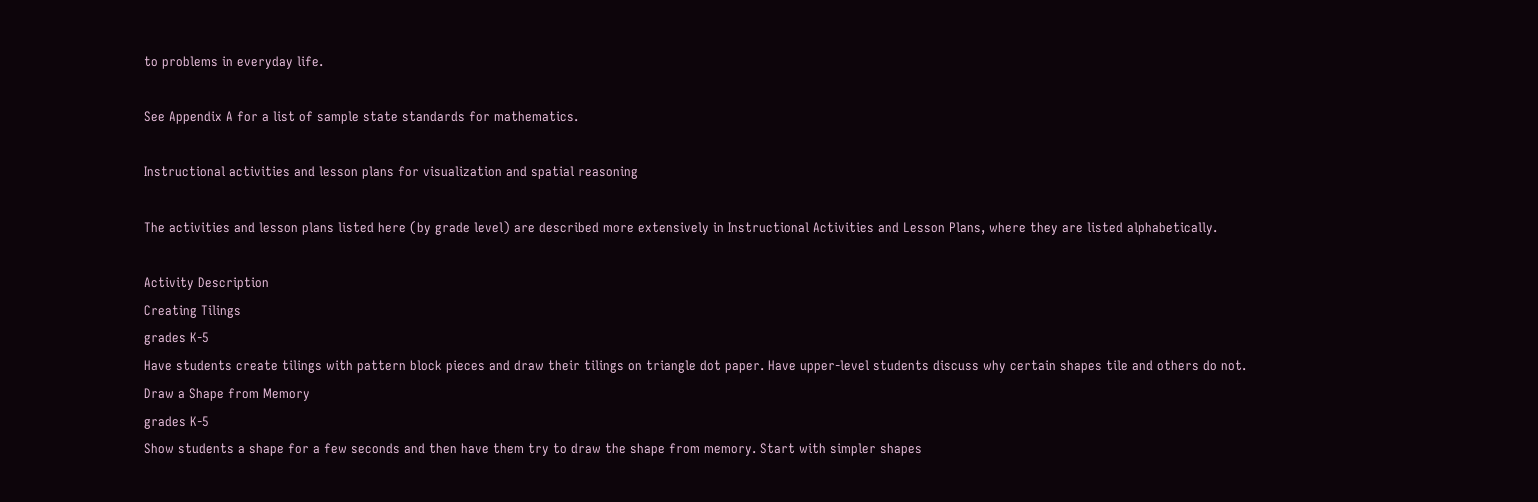to problems in everyday life.

See Appendix A for a list of sample state standards for mathematics.

Instructional activities and lesson plans for visualization and spatial reasoning

The activities and lesson plans listed here (by grade level) are described more extensively in Instructional Activities and Lesson Plans, where they are listed alphabetically.

Activity Description
Creating Tilings
grades K-5
Have students create tilings with pattern block pieces and draw their tilings on triangle dot paper. Have upper-level students discuss why certain shapes tile and others do not.
Draw a Shape from Memory
grades K-5
Show students a shape for a few seconds and then have them try to draw the shape from memory. Start with simpler shapes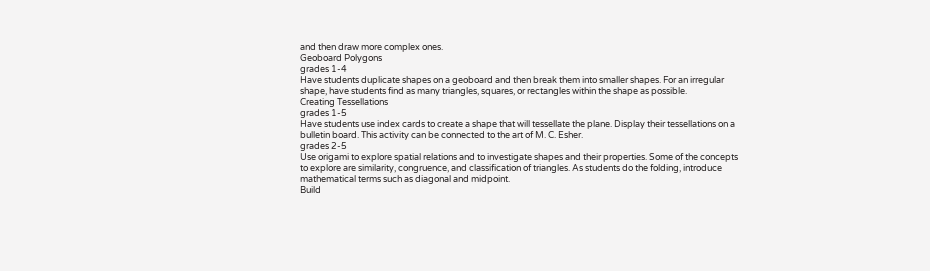and then draw more complex ones.
Geoboard Polygons
grades 1-4
Have students duplicate shapes on a geoboard and then break them into smaller shapes. For an irregular shape, have students find as many triangles, squares, or rectangles within the shape as possible.
Creating Tessellations
grades 1-5
Have students use index cards to create a shape that will tessellate the plane. Display their tessellations on a bulletin board. This activity can be connected to the art of M. C. Esher.
grades 2-5
Use origami to explore spatial relations and to investigate shapes and their properties. Some of the concepts to explore are similarity, congruence, and classification of triangles. As students do the folding, introduce mathematical terms such as diagonal and midpoint.
Build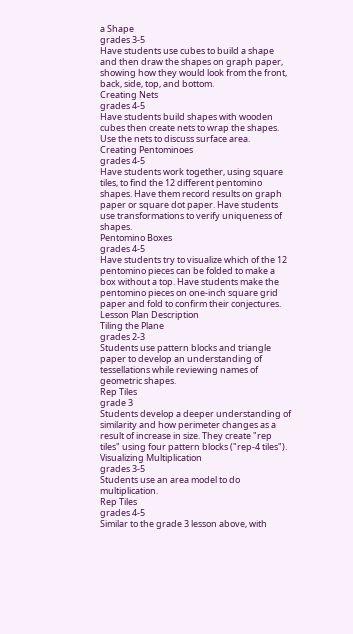a Shape
grades 3-5
Have students use cubes to build a shape and then draw the shapes on graph paper, showing how they would look from the front, back, side, top, and bottom.
Creating Nets
grades 4-5
Have students build shapes with wooden cubes then create nets to wrap the shapes. Use the nets to discuss surface area.
Creating Pentominoes
grades 4-5
Have students work together, using square tiles, to find the 12 different pentomino shapes. Have them record results on graph paper or square dot paper. Have students use transformations to verify uniqueness of shapes.
Pentomino Boxes
grades 4-5
Have students try to visualize which of the 12 pentomino pieces can be folded to make a box without a top. Have students make the pentomino pieces on one-inch square grid paper and fold to confirm their conjectures.
Lesson Plan Description
Tiling the Plane
grades 2-3
Students use pattern blocks and triangle paper to develop an understanding of tessellations while reviewing names of geometric shapes.
Rep Tiles
grade 3
Students develop a deeper understanding of similarity and how perimeter changes as a result of increase in size. They create "rep tiles" using four pattern blocks ("rep-4 tiles").
Visualizing Multiplication
grades 3-5
Students use an area model to do multiplication.
Rep Tiles
grades 4-5
Similar to the grade 3 lesson above, with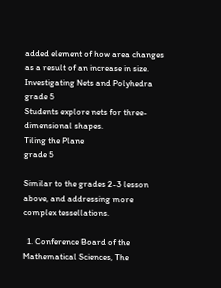added element of how area changes as a result of an increase in size.
Investigating Nets and Polyhedra
grade 5
Students explore nets for three-dimensional shapes.
Tiling the Plane
grade 5

Similar to the grades 2-3 lesson above, and addressing more complex tessellations.

  1. Conference Board of the Mathematical Sciences, The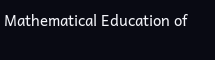Mathematical Education of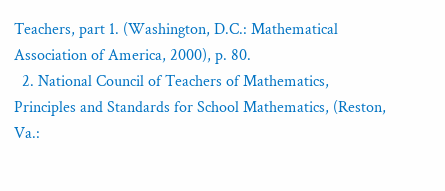Teachers, part 1. (Washington, D.C.: Mathematical Association of America, 2000), p. 80.
  2. National Council of Teachers of Mathematics, Principles and Standards for School Mathematics, (Reston, Va.: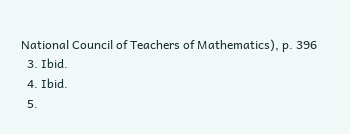National Council of Teachers of Mathematics), p. 396
  3. Ibid.
  4. Ibid.
  5.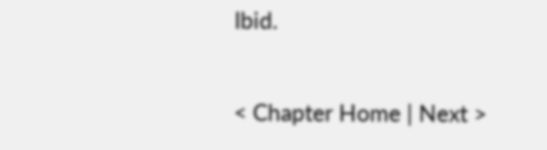Ibid.

< Chapter Home | Next >